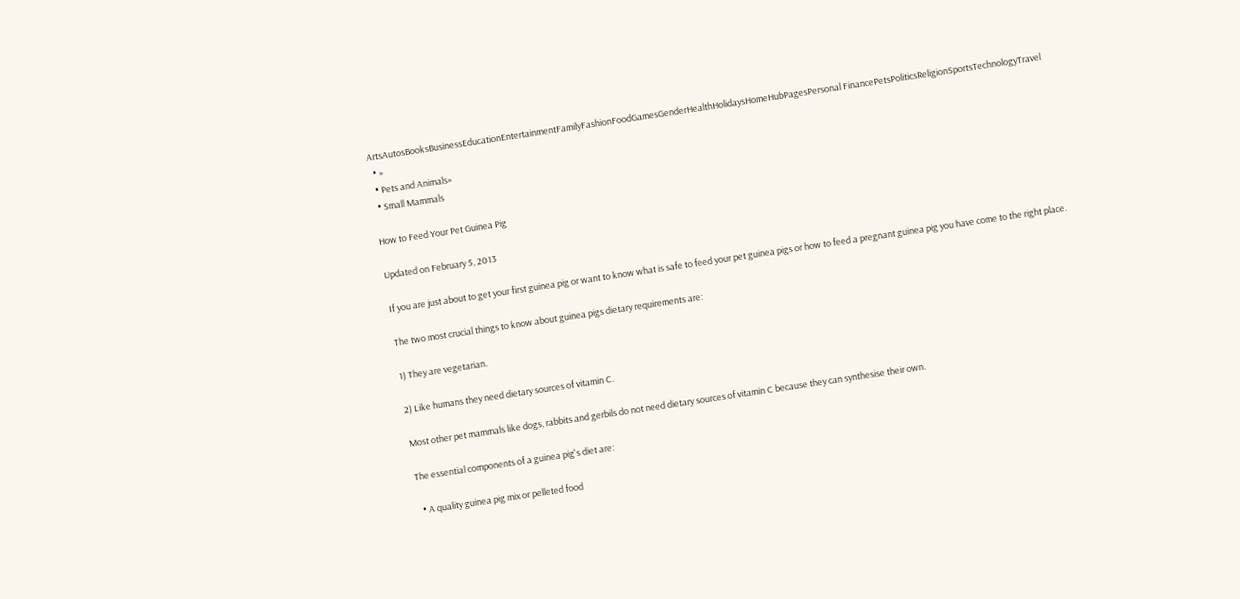ArtsAutosBooksBusinessEducationEntertainmentFamilyFashionFoodGamesGenderHealthHolidaysHomeHubPagesPersonal FinancePetsPoliticsReligionSportsTechnologyTravel
  • »
  • Pets and Animals»
  • Small Mammals

How to Feed Your Pet Guinea Pig

Updated on February 5, 2013

If you are just about to get your first guinea pig or want to know what is safe to feed your pet guinea pigs or how to feed a pregnant guinea pig you have come to the right place.

The two most crucial things to know about guinea pigs dietary requirements are:

1) They are vegetarian.

2) Like humans they need dietary sources of vitamin C.

Most other pet mammals like dogs, rabbits and gerbils do not need dietary sources of vitamin C because they can synthesise their own.

The essential components of a guinea pig's diet are:

  • A quality guinea pig mix or pelleted food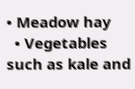• Meadow hay
  • Vegetables such as kale and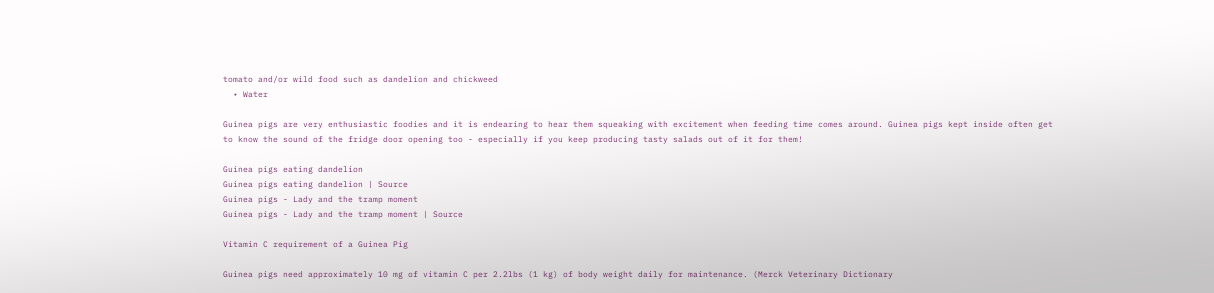tomato and/or wild food such as dandelion and chickweed
  • Water

Guinea pigs are very enthusiastic foodies and it is endearing to hear them squeaking with excitement when feeding time comes around. Guinea pigs kept inside often get to know the sound of the fridge door opening too - especially if you keep producing tasty salads out of it for them!

Guinea pigs eating dandelion
Guinea pigs eating dandelion | Source
Guinea pigs - Lady and the tramp moment
Guinea pigs - Lady and the tramp moment | Source

Vitamin C requirement of a Guinea Pig

Guinea pigs need approximately 10 mg of vitamin C per 2.2lbs (1 kg) of body weight daily for maintenance. (Merck Veterinary Dictionary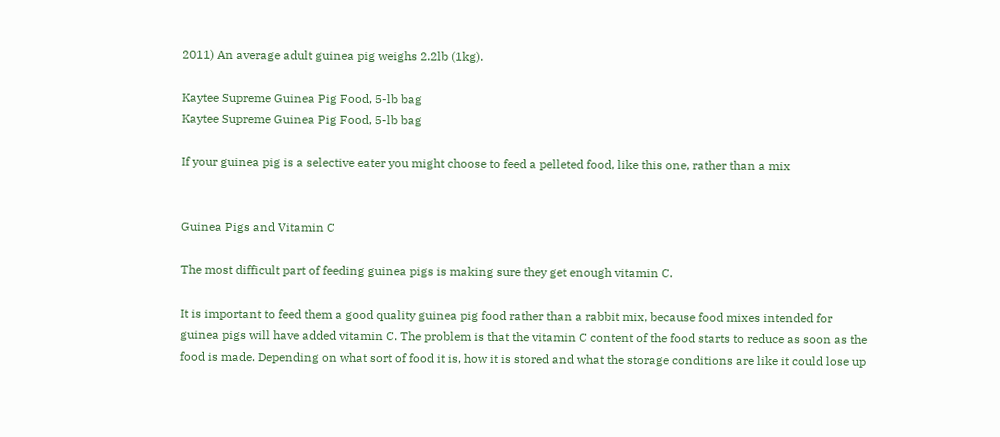2011) An average adult guinea pig weighs 2.2lb (1kg).

Kaytee Supreme Guinea Pig Food, 5-lb bag
Kaytee Supreme Guinea Pig Food, 5-lb bag

If your guinea pig is a selective eater you might choose to feed a pelleted food, like this one, rather than a mix


Guinea Pigs and Vitamin C

The most difficult part of feeding guinea pigs is making sure they get enough vitamin C.

It is important to feed them a good quality guinea pig food rather than a rabbit mix, because food mixes intended for guinea pigs will have added vitamin C. The problem is that the vitamin C content of the food starts to reduce as soon as the food is made. Depending on what sort of food it is, how it is stored and what the storage conditions are like it could lose up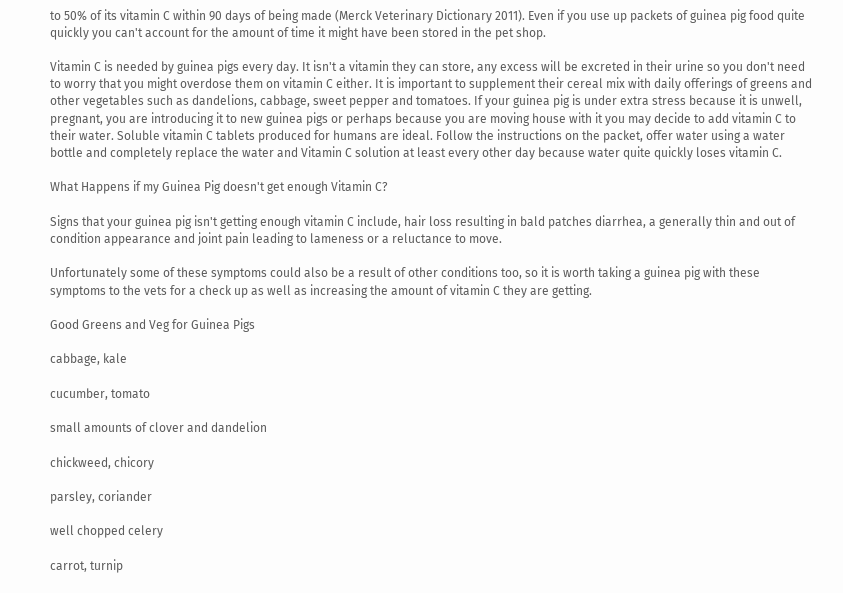to 50% of its vitamin C within 90 days of being made (Merck Veterinary Dictionary 2011). Even if you use up packets of guinea pig food quite quickly you can't account for the amount of time it might have been stored in the pet shop.

Vitamin C is needed by guinea pigs every day. It isn't a vitamin they can store, any excess will be excreted in their urine so you don't need to worry that you might overdose them on vitamin C either. It is important to supplement their cereal mix with daily offerings of greens and other vegetables such as dandelions, cabbage, sweet pepper and tomatoes. If your guinea pig is under extra stress because it is unwell, pregnant, you are introducing it to new guinea pigs or perhaps because you are moving house with it you may decide to add vitamin C to their water. Soluble vitamin C tablets produced for humans are ideal. Follow the instructions on the packet, offer water using a water bottle and completely replace the water and Vitamin C solution at least every other day because water quite quickly loses vitamin C.

What Happens if my Guinea Pig doesn't get enough Vitamin C?

Signs that your guinea pig isn't getting enough vitamin C include, hair loss resulting in bald patches diarrhea, a generally thin and out of condition appearance and joint pain leading to lameness or a reluctance to move.

Unfortunately some of these symptoms could also be a result of other conditions too, so it is worth taking a guinea pig with these symptoms to the vets for a check up as well as increasing the amount of vitamin C they are getting.

Good Greens and Veg for Guinea Pigs

cabbage, kale

cucumber, tomato

small amounts of clover and dandelion

chickweed, chicory

parsley, coriander

well chopped celery

carrot, turnip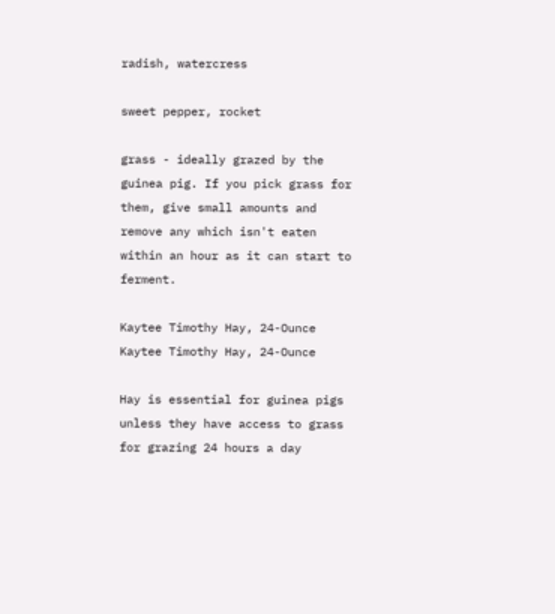radish, watercress

sweet pepper, rocket

grass - ideally grazed by the guinea pig. If you pick grass for them, give small amounts and remove any which isn't eaten within an hour as it can start to ferment.

Kaytee Timothy Hay, 24-Ounce
Kaytee Timothy Hay, 24-Ounce

Hay is essential for guinea pigs unless they have access to grass for grazing 24 hours a day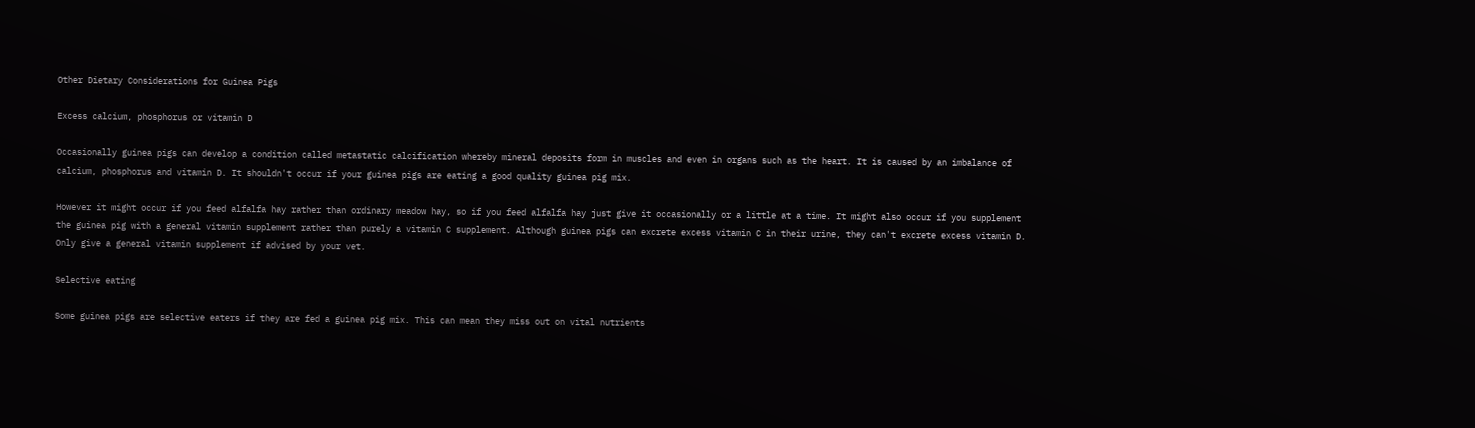Other Dietary Considerations for Guinea Pigs

Excess calcium, phosphorus or vitamin D

Occasionally guinea pigs can develop a condition called metastatic calcification whereby mineral deposits form in muscles and even in organs such as the heart. It is caused by an imbalance of calcium, phosphorus and vitamin D. It shouldn't occur if your guinea pigs are eating a good quality guinea pig mix.

However it might occur if you feed alfalfa hay rather than ordinary meadow hay, so if you feed alfalfa hay just give it occasionally or a little at a time. It might also occur if you supplement the guinea pig with a general vitamin supplement rather than purely a vitamin C supplement. Although guinea pigs can excrete excess vitamin C in their urine, they can't excrete excess vitamin D. Only give a general vitamin supplement if advised by your vet.

Selective eating

Some guinea pigs are selective eaters if they are fed a guinea pig mix. This can mean they miss out on vital nutrients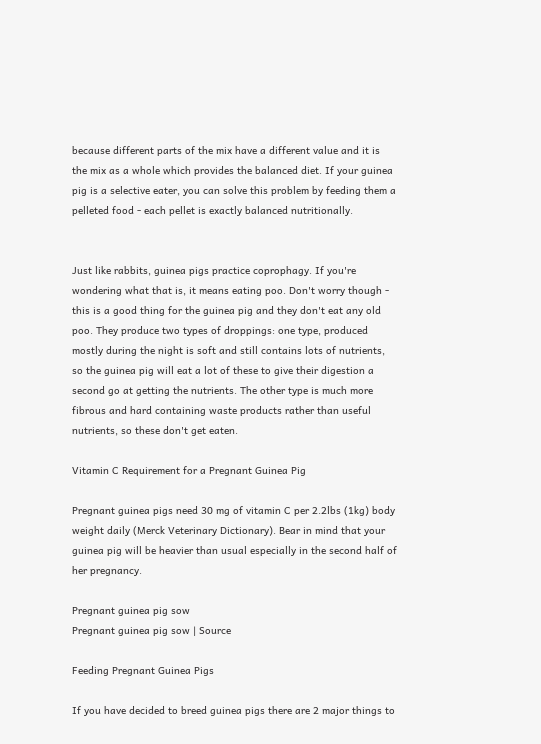because different parts of the mix have a different value and it is the mix as a whole which provides the balanced diet. If your guinea pig is a selective eater, you can solve this problem by feeding them a pelleted food - each pellet is exactly balanced nutritionally.


Just like rabbits, guinea pigs practice coprophagy. If you're wondering what that is, it means eating poo. Don't worry though - this is a good thing for the guinea pig and they don't eat any old poo. They produce two types of droppings: one type, produced mostly during the night is soft and still contains lots of nutrients, so the guinea pig will eat a lot of these to give their digestion a second go at getting the nutrients. The other type is much more fibrous and hard containing waste products rather than useful nutrients, so these don't get eaten.

Vitamin C Requirement for a Pregnant Guinea Pig

Pregnant guinea pigs need 30 mg of vitamin C per 2.2lbs (1kg) body weight daily (Merck Veterinary Dictionary). Bear in mind that your guinea pig will be heavier than usual especially in the second half of her pregnancy.

Pregnant guinea pig sow
Pregnant guinea pig sow | Source

Feeding Pregnant Guinea Pigs

If you have decided to breed guinea pigs there are 2 major things to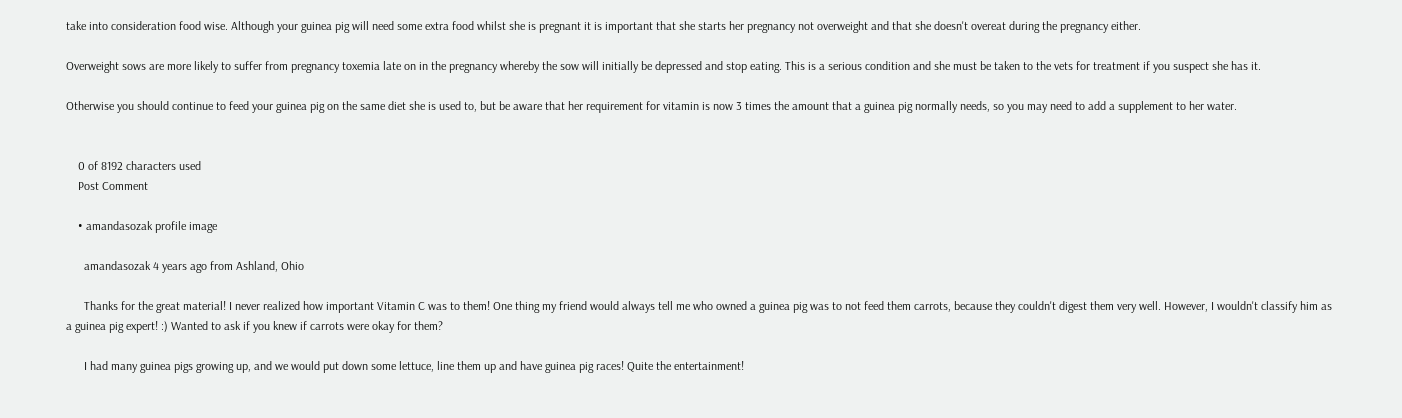take into consideration food wise. Although your guinea pig will need some extra food whilst she is pregnant it is important that she starts her pregnancy not overweight and that she doesn't overeat during the pregnancy either.

Overweight sows are more likely to suffer from pregnancy toxemia late on in the pregnancy whereby the sow will initially be depressed and stop eating. This is a serious condition and she must be taken to the vets for treatment if you suspect she has it.

Otherwise you should continue to feed your guinea pig on the same diet she is used to, but be aware that her requirement for vitamin is now 3 times the amount that a guinea pig normally needs, so you may need to add a supplement to her water.


    0 of 8192 characters used
    Post Comment

    • amandasozak profile image

      amandasozak 4 years ago from Ashland, Ohio

      Thanks for the great material! I never realized how important Vitamin C was to them! One thing my friend would always tell me who owned a guinea pig was to not feed them carrots, because they couldn't digest them very well. However, I wouldn't classify him as a guinea pig expert! :) Wanted to ask if you knew if carrots were okay for them?

      I had many guinea pigs growing up, and we would put down some lettuce, line them up and have guinea pig races! Quite the entertainment!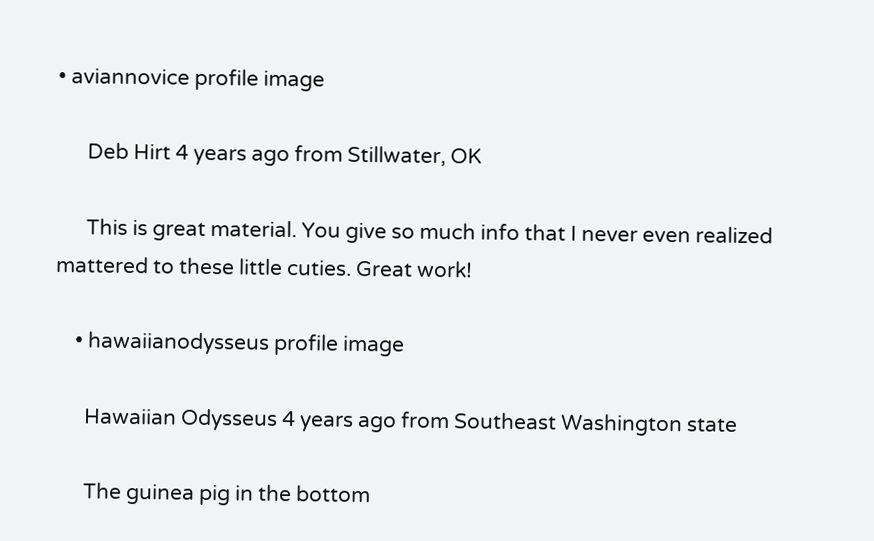• aviannovice profile image

      Deb Hirt 4 years ago from Stillwater, OK

      This is great material. You give so much info that I never even realized mattered to these little cuties. Great work!

    • hawaiianodysseus profile image

      Hawaiian Odysseus 4 years ago from Southeast Washington state

      The guinea pig in the bottom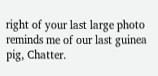right of your last large photo reminds me of our last guinea pig, Chatter.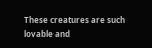These creatures are such lovable and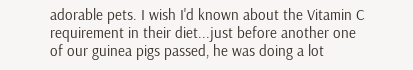adorable pets. I wish I'd known about the Vitamin C requirement in their diet...just before another one of our guinea pigs passed, he was doing a lot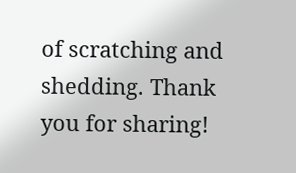of scratching and shedding. Thank you for sharing!